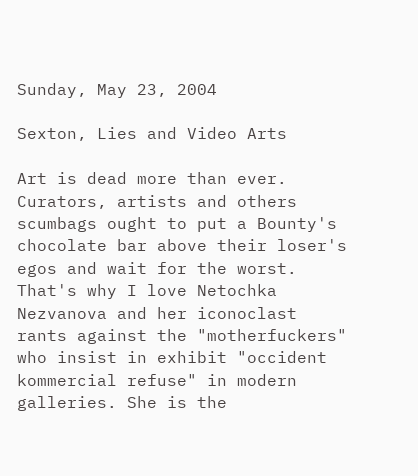Sunday, May 23, 2004

Sexton, Lies and Video Arts

Art is dead more than ever. Curators, artists and others scumbags ought to put a Bounty's chocolate bar above their loser's egos and wait for the worst. That's why I love Netochka Nezvanova and her iconoclast rants against the "motherfuckers" who insist in exhibit "occident kommercial refuse" in modern galleries. She is the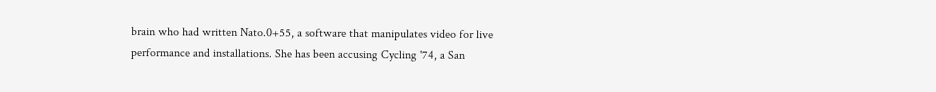brain who had written Nato.0+55, a software that manipulates video for live performance and installations. She has been accusing Cycling '74, a San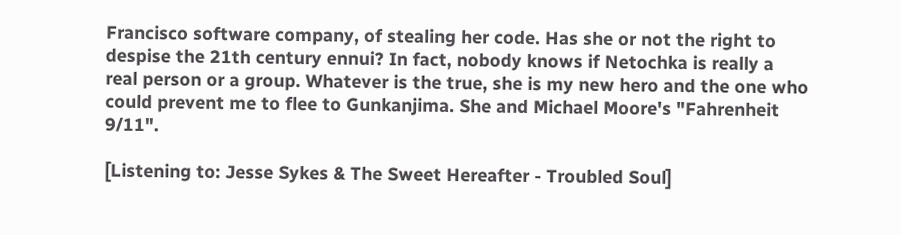Francisco software company, of stealing her code. Has she or not the right to despise the 21th century ennui? In fact, nobody knows if Netochka is really a real person or a group. Whatever is the true, she is my new hero and the one who could prevent me to flee to Gunkanjima. She and Michael Moore's "Fahrenheit 9/11".

[Listening to: Jesse Sykes & The Sweet Hereafter - Troubled Soul]